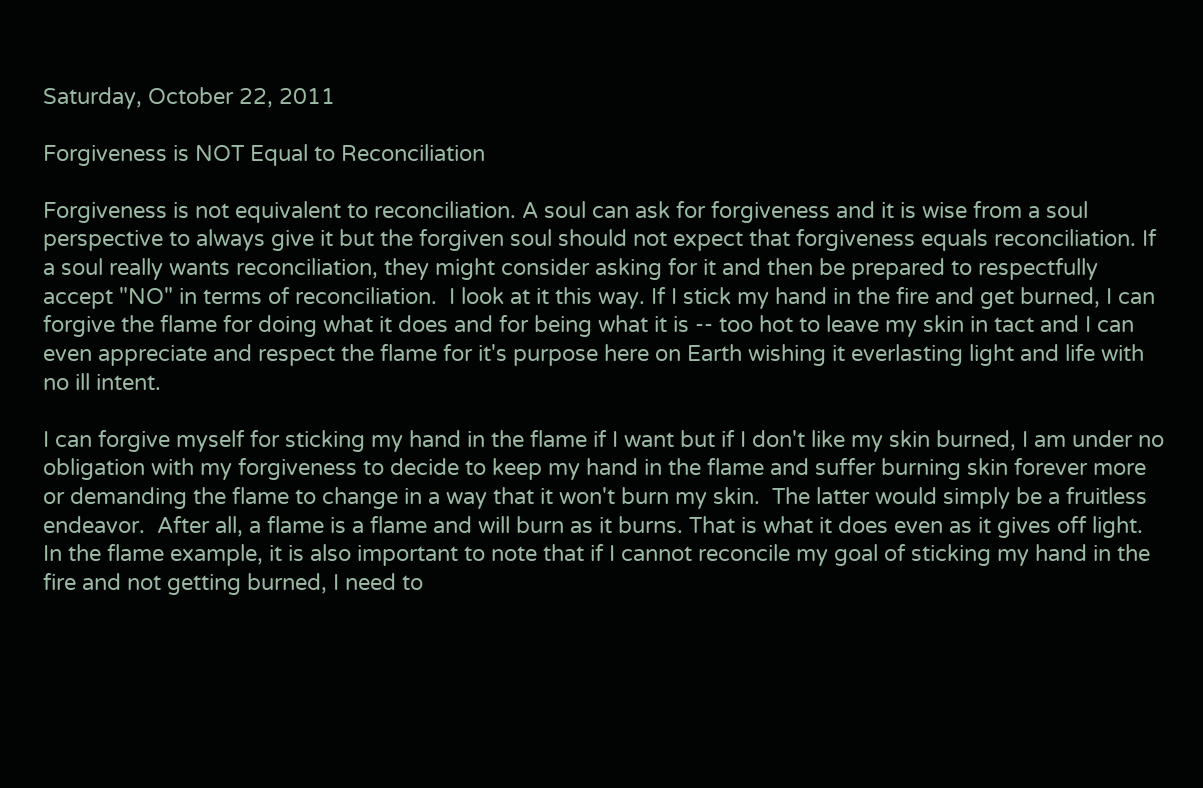Saturday, October 22, 2011

Forgiveness is NOT Equal to Reconciliation

Forgiveness is not equivalent to reconciliation. A soul can ask for forgiveness and it is wise from a soul perspective to always give it but the forgiven soul should not expect that forgiveness equals reconciliation. If a soul really wants reconciliation, they might consider asking for it and then be prepared to respectfully accept "NO" in terms of reconciliation.  I look at it this way. If I stick my hand in the fire and get burned, I can forgive the flame for doing what it does and for being what it is -- too hot to leave my skin in tact and I can even appreciate and respect the flame for it's purpose here on Earth wishing it everlasting light and life with no ill intent.

I can forgive myself for sticking my hand in the flame if I want but if I don't like my skin burned, I am under no obligation with my forgiveness to decide to keep my hand in the flame and suffer burning skin forever more or demanding the flame to change in a way that it won't burn my skin.  The latter would simply be a fruitless endeavor.  After all, a flame is a flame and will burn as it burns. That is what it does even as it gives off light.  In the flame example, it is also important to note that if I cannot reconcile my goal of sticking my hand in the fire and not getting burned, I need to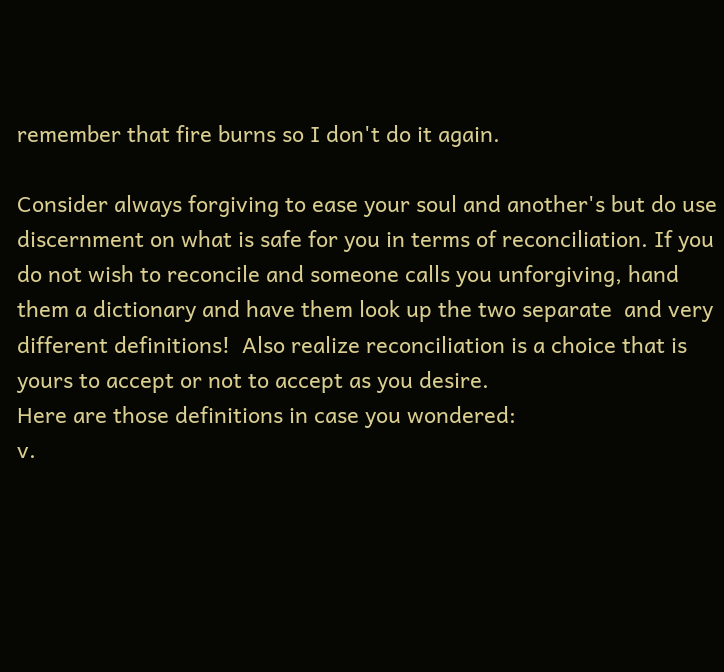remember that fire burns so I don't do it again.

Consider always forgiving to ease your soul and another's but do use discernment on what is safe for you in terms of reconciliation. If you do not wish to reconcile and someone calls you unforgiving, hand them a dictionary and have them look up the two separate  and very different definitions!  Also realize reconciliation is a choice that is yours to accept or not to accept as you desire.
Here are those definitions in case you wondered:
v.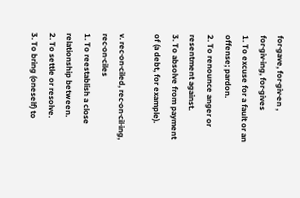for·gave, for·giv·en , for·giv·ing, for·gives
1. To excuse for a fault or an offense; pardon.
2. To renounce anger or resentment against.
3. To absolve from payment of (a debt, for example).

v. rec·on·ciled, rec·on·cil·ing, rec·on·ciles
1. To reestablish a close relationship between.
2. To settle or resolve.
3. To bring (oneself) to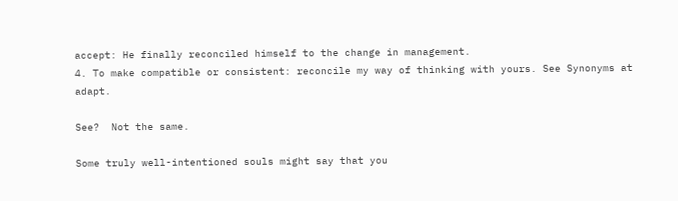accept: He finally reconciled himself to the change in management.
4. To make compatible or consistent: reconcile my way of thinking with yours. See Synonyms at adapt.

See?  Not the same.

Some truly well-intentioned souls might say that you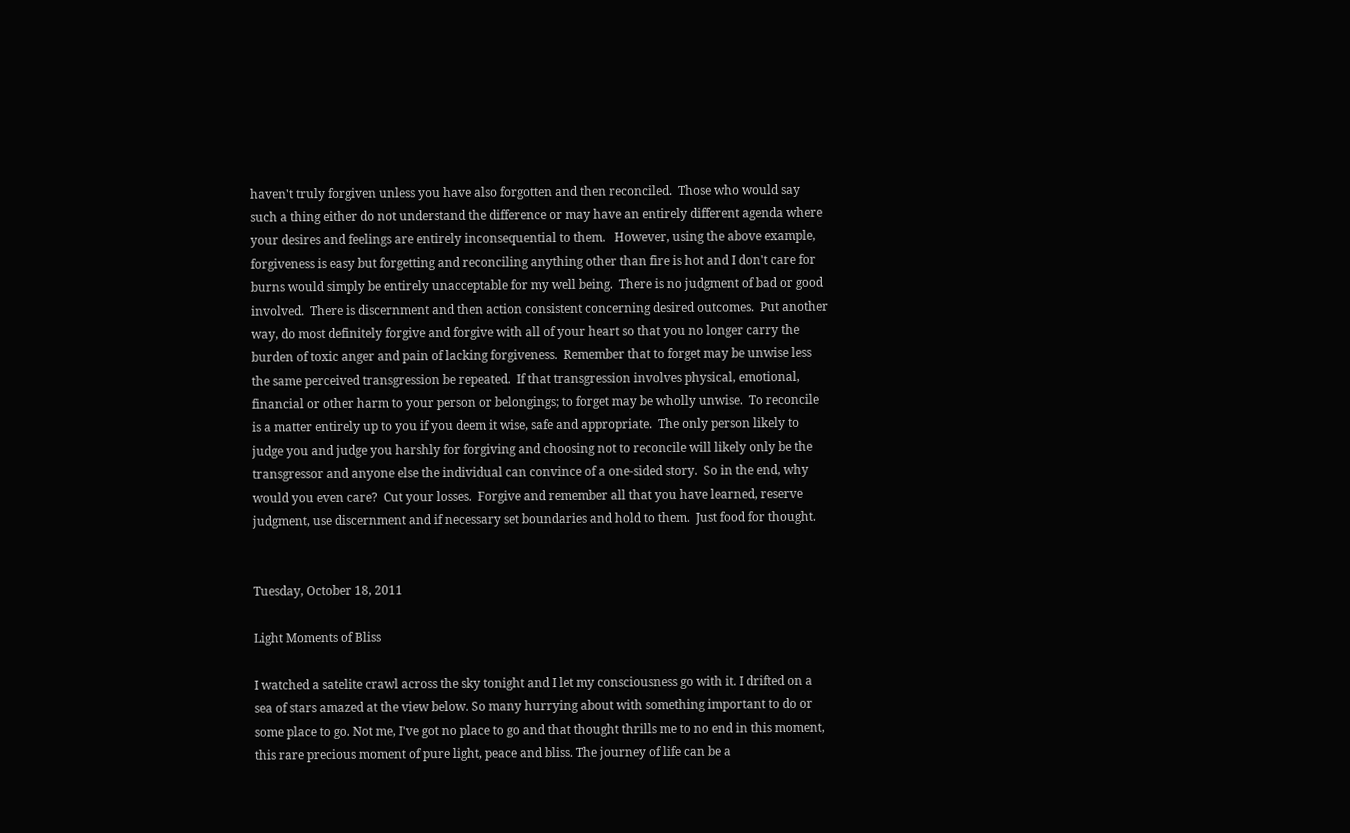haven't truly forgiven unless you have also forgotten and then reconciled.  Those who would say such a thing either do not understand the difference or may have an entirely different agenda where your desires and feelings are entirely inconsequential to them.   However, using the above example, forgiveness is easy but forgetting and reconciling anything other than fire is hot and I don't care for burns would simply be entirely unacceptable for my well being.  There is no judgment of bad or good involved.  There is discernment and then action consistent concerning desired outcomes.  Put another way, do most definitely forgive and forgive with all of your heart so that you no longer carry the burden of toxic anger and pain of lacking forgiveness.  Remember that to forget may be unwise less the same perceived transgression be repeated.  If that transgression involves physical, emotional, financial or other harm to your person or belongings; to forget may be wholly unwise.  To reconcile is a matter entirely up to you if you deem it wise, safe and appropriate.  The only person likely to judge you and judge you harshly for forgiving and choosing not to reconcile will likely only be the transgressor and anyone else the individual can convince of a one-sided story.  So in the end, why would you even care?  Cut your losses.  Forgive and remember all that you have learned, reserve judgment, use discernment and if necessary set boundaries and hold to them.  Just food for thought.


Tuesday, October 18, 2011

Light Moments of Bliss

I watched a satelite crawl across the sky tonight and I let my consciousness go with it. I drifted on a sea of stars amazed at the view below. So many hurrying about with something important to do or some place to go. Not me, I've got no place to go and that thought thrills me to no end in this moment, this rare precious moment of pure light, peace and bliss. The journey of life can be a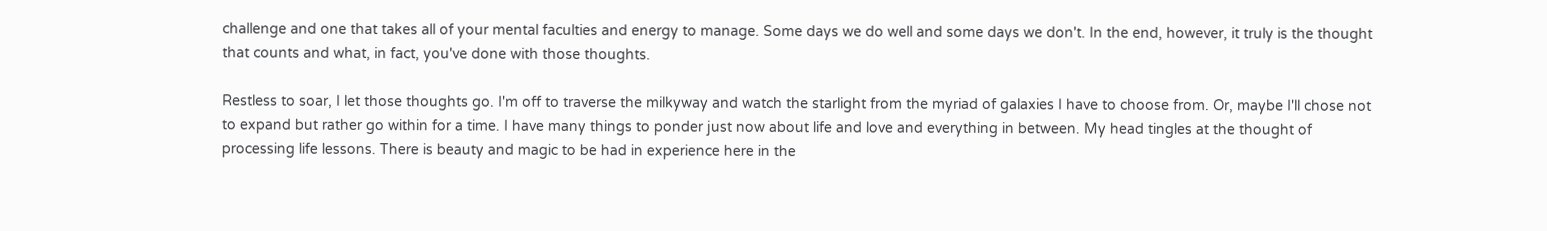challenge and one that takes all of your mental faculties and energy to manage. Some days we do well and some days we don't. In the end, however, it truly is the thought that counts and what, in fact, you've done with those thoughts.

Restless to soar, I let those thoughts go. I'm off to traverse the milkyway and watch the starlight from the myriad of galaxies I have to choose from. Or, maybe I'll chose not to expand but rather go within for a time. I have many things to ponder just now about life and love and everything in between. My head tingles at the thought of processing life lessons. There is beauty and magic to be had in experience here in the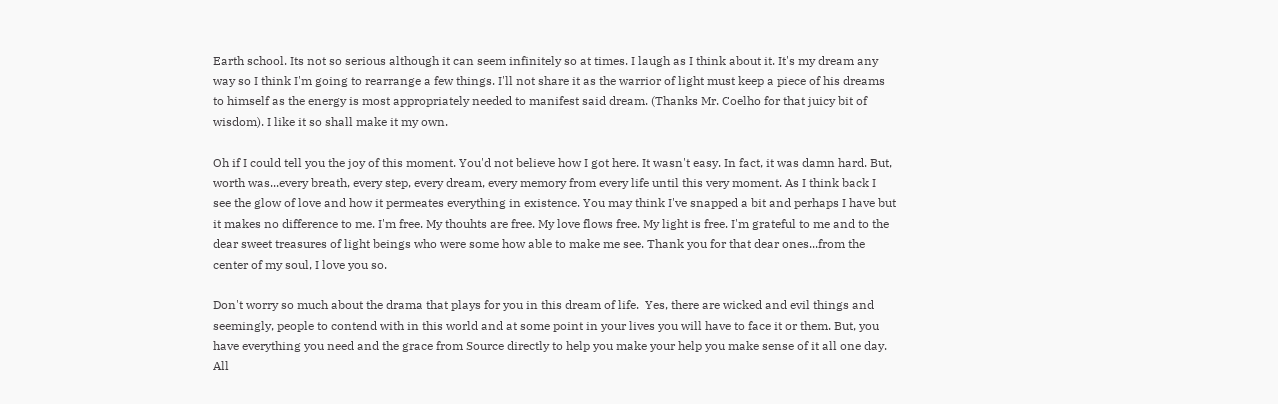Earth school. Its not so serious although it can seem infinitely so at times. I laugh as I think about it. It's my dream any way so I think I'm going to rearrange a few things. I'll not share it as the warrior of light must keep a piece of his dreams to himself as the energy is most appropriately needed to manifest said dream. (Thanks Mr. Coelho for that juicy bit of wisdom). I like it so shall make it my own.

Oh if I could tell you the joy of this moment. You'd not believe how I got here. It wasn't easy. In fact, it was damn hard. But, worth was...every breath, every step, every dream, every memory from every life until this very moment. As I think back I see the glow of love and how it permeates everything in existence. You may think I've snapped a bit and perhaps I have but it makes no difference to me. I'm free. My thouhts are free. My love flows free. My light is free. I'm grateful to me and to the dear sweet treasures of light beings who were some how able to make me see. Thank you for that dear ones...from the center of my soul, I love you so.

Don't worry so much about the drama that plays for you in this dream of life.  Yes, there are wicked and evil things and seemingly, people to contend with in this world and at some point in your lives you will have to face it or them. But, you have everything you need and the grace from Source directly to help you make your help you make sense of it all one day. All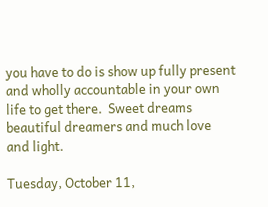you have to do is show up fully present and wholly accountable in your own life to get there.  Sweet dreams beautiful dreamers and much love and light.

Tuesday, October 11,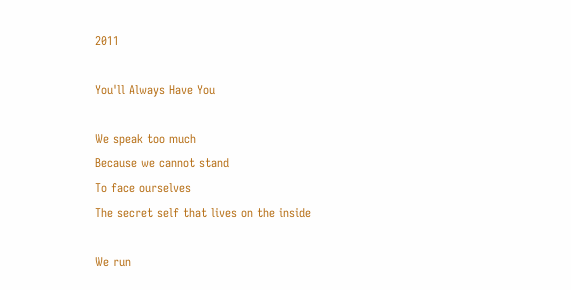2011

You'll Always Have You

We speak too much
Because we cannot stand
To face ourselves
The secret self that lives on the inside

We run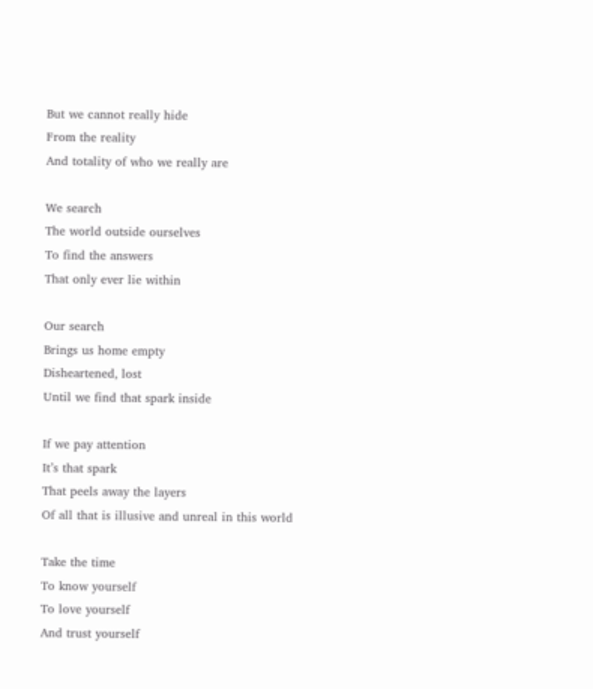But we cannot really hide
From the reality
And totality of who we really are

We search
The world outside ourselves
To find the answers
That only ever lie within

Our search
Brings us home empty
Disheartened, lost
Until we find that spark inside

If we pay attention
It’s that spark
That peels away the layers
Of all that is illusive and unreal in this world

Take the time
To know yourself
To love yourself
And trust yourself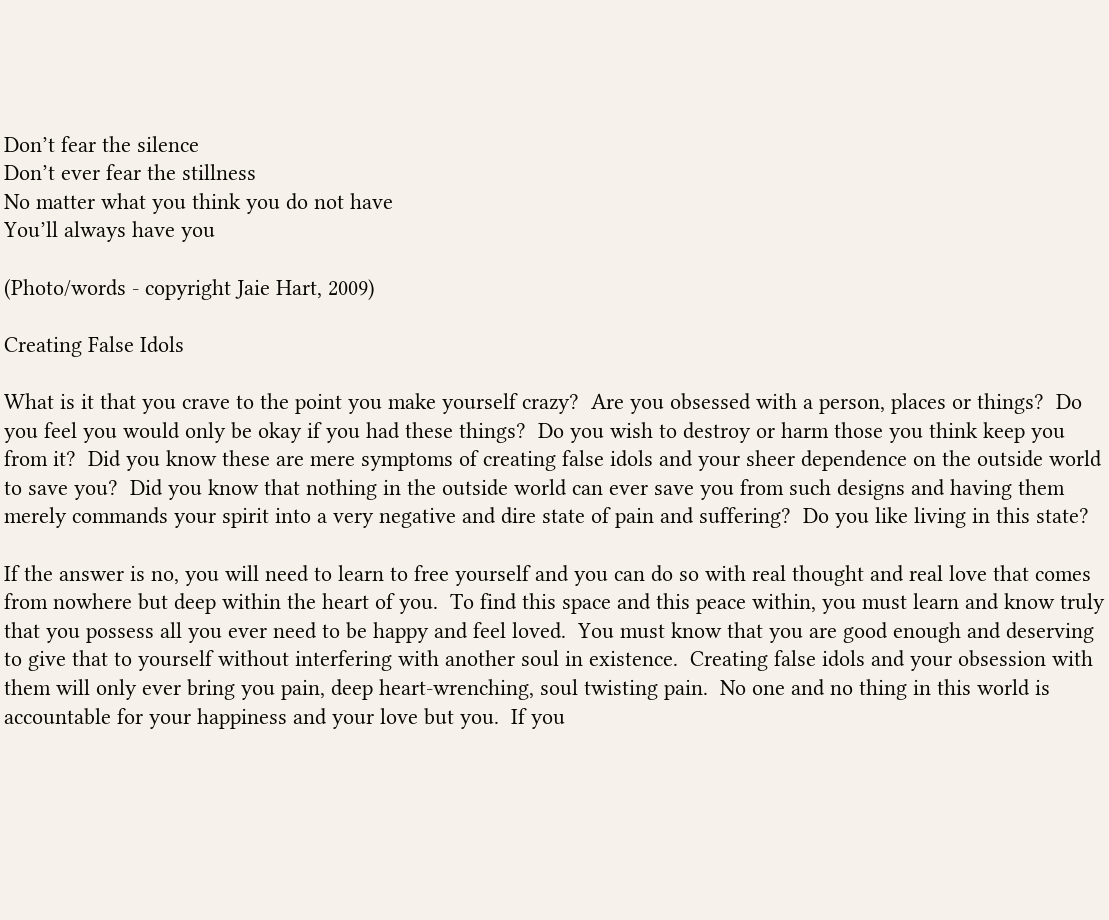Don’t fear the silence
Don’t ever fear the stillness
No matter what you think you do not have
You’ll always have you

(Photo/words - copyright Jaie Hart, 2009)

Creating False Idols

What is it that you crave to the point you make yourself crazy?  Are you obsessed with a person, places or things?  Do you feel you would only be okay if you had these things?  Do you wish to destroy or harm those you think keep you from it?  Did you know these are mere symptoms of creating false idols and your sheer dependence on the outside world to save you?  Did you know that nothing in the outside world can ever save you from such designs and having them merely commands your spirit into a very negative and dire state of pain and suffering?  Do you like living in this state?

If the answer is no, you will need to learn to free yourself and you can do so with real thought and real love that comes from nowhere but deep within the heart of you.  To find this space and this peace within, you must learn and know truly that you possess all you ever need to be happy and feel loved.  You must know that you are good enough and deserving to give that to yourself without interfering with another soul in existence.  Creating false idols and your obsession with them will only ever bring you pain, deep heart-wrenching, soul twisting pain.  No one and no thing in this world is accountable for your happiness and your love but you.  If you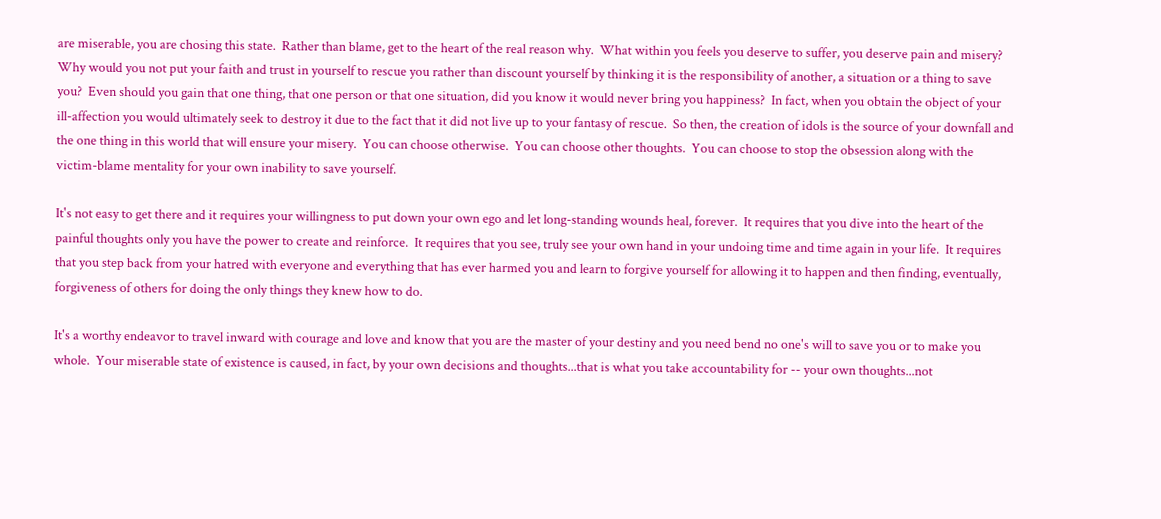are miserable, you are chosing this state.  Rather than blame, get to the heart of the real reason why.  What within you feels you deserve to suffer, you deserve pain and misery?  Why would you not put your faith and trust in yourself to rescue you rather than discount yourself by thinking it is the responsibility of another, a situation or a thing to save you?  Even should you gain that one thing, that one person or that one situation, did you know it would never bring you happiness?  In fact, when you obtain the object of your ill-affection you would ultimately seek to destroy it due to the fact that it did not live up to your fantasy of rescue.  So then, the creation of idols is the source of your downfall and the one thing in this world that will ensure your misery.  You can choose otherwise.  You can choose other thoughts.  You can choose to stop the obsession along with the victim-blame mentality for your own inability to save yourself.

It's not easy to get there and it requires your willingness to put down your own ego and let long-standing wounds heal, forever.  It requires that you dive into the heart of the painful thoughts only you have the power to create and reinforce.  It requires that you see, truly see your own hand in your undoing time and time again in your life.  It requires that you step back from your hatred with everyone and everything that has ever harmed you and learn to forgive yourself for allowing it to happen and then finding, eventually, forgiveness of others for doing the only things they knew how to do.

It's a worthy endeavor to travel inward with courage and love and know that you are the master of your destiny and you need bend no one's will to save you or to make you whole.  Your miserable state of existence is caused, in fact, by your own decisions and thoughts...that is what you take accountability for -- your own thoughts...not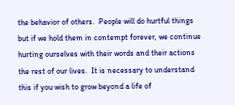the behavior of others.  People will do hurtful things but if we hold them in contempt forever, we continue hurting ourselves with their words and their actions the rest of our lives.  It is necessary to understand this if you wish to grow beyond a life of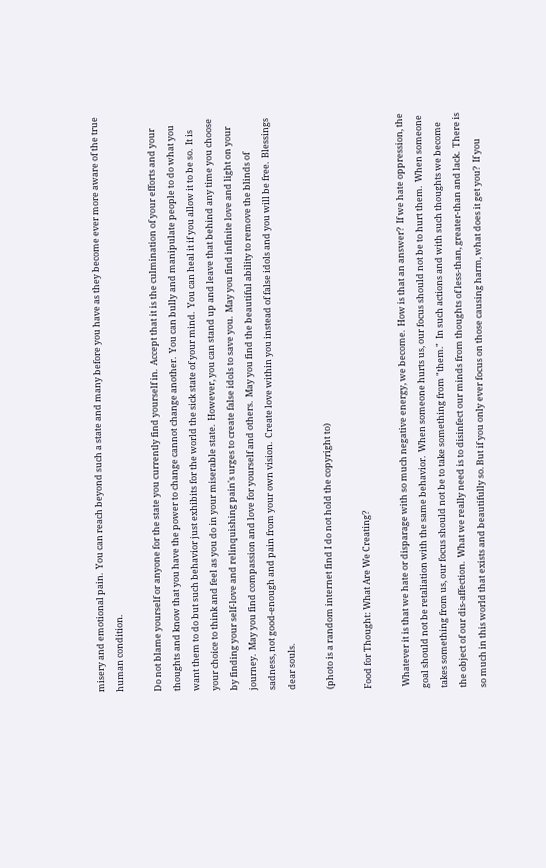misery and emotional pain.  You can reach beyond such a state and many before you have as they become ever more aware of the true human condition.

Do not blame yourself or anyone for the state you currently find yourself in.  Accept that it is the culmination of your efforts and your thoughts and know that you have the power to change cannot change another.  You can bully and manipulate people to do what you want them to do but such behavior just exhibits for the world the sick state of your mind.  You can heal it if you allow it to be so.  It is your choice to think and feel as you do in your miserable state.  However, you can stand up and leave that behind any time you choose by finding your self-love and relinquishing pain's urges to create false idols to save you.  May you find infinite love and light on your journey.  May you find compassion and love for yourself and others.  May you find the beautiful ability to remove the blinds of sadness, not good-enough and pain from your own vision.  Create love within you instead of false idols and you will be free.  Blessings dear souls.

(photo is a random internet find I do not hold the copyright to)

Food for Thought: What Are We Creating?

 Whatever it is that we hate or disparage with so much negative energy, we become.  How is that an answer?  If we hate oppression, the goal should not be retaliation with the same behavior.  When someone hurts us, our focus should not be to hurt them.  When someone takes something from us, our focus should not be to take something from "them."  In such actions and with such thoughts we become the object of our dis-affection.  What we really need is to disinfect our minds from thoughts of less-than, greater-than and lack.  There is so much in this world that exists and beautifully so. But if you only ever focus on those causing harm, what does it get you?  If you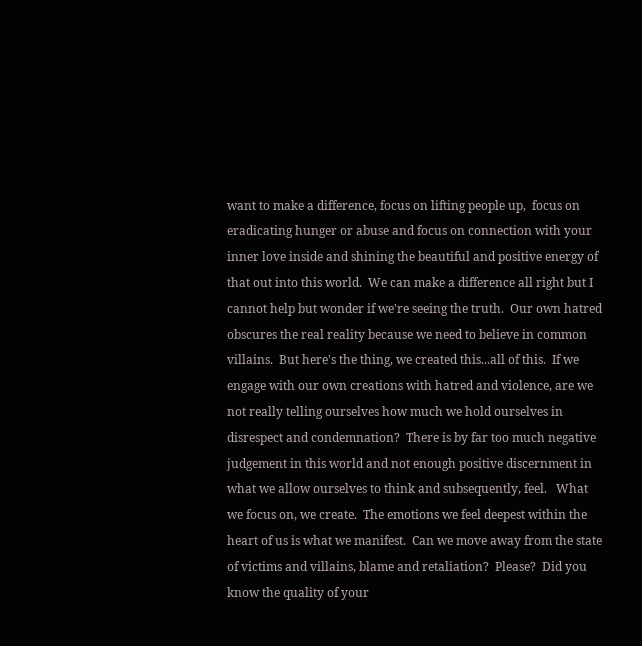want to make a difference, focus on lifting people up,  focus on eradicating hunger or abuse and focus on connection with your inner love inside and shining the beautiful and positive energy of that out into this world.  We can make a difference all right but I cannot help but wonder if we're seeing the truth.  Our own hatred obscures the real reality because we need to believe in common villains.  But here's the thing, we created this...all of this.  If we engage with our own creations with hatred and violence, are we not really telling ourselves how much we hold ourselves in disrespect and condemnation?  There is by far too much negative judgement in this world and not enough positive discernment in what we allow ourselves to think and subsequently, feel.   What we focus on, we create.  The emotions we feel deepest within the heart of us is what we manifest.  Can we move away from the state of victims and villains, blame and retaliation?  Please?  Did you know the quality of your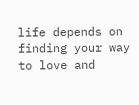life depends on finding your way to love and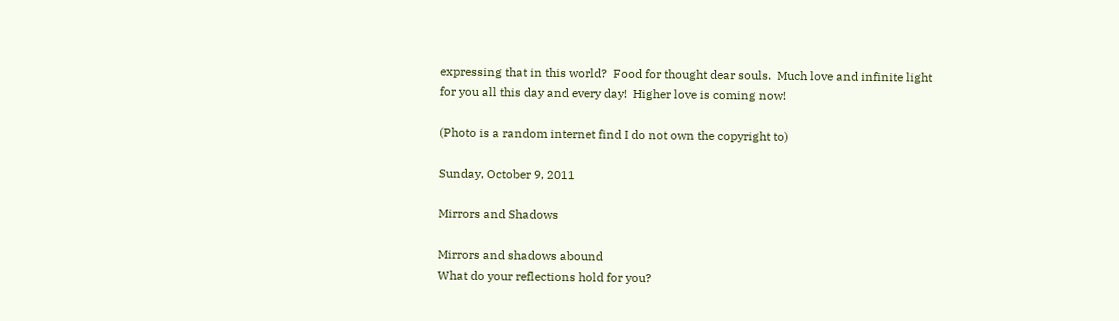expressing that in this world?  Food for thought dear souls.  Much love and infinite light for you all this day and every day!  Higher love is coming now!

(Photo is a random internet find I do not own the copyright to)

Sunday, October 9, 2011

Mirrors and Shadows

Mirrors and shadows abound
What do your reflections hold for you?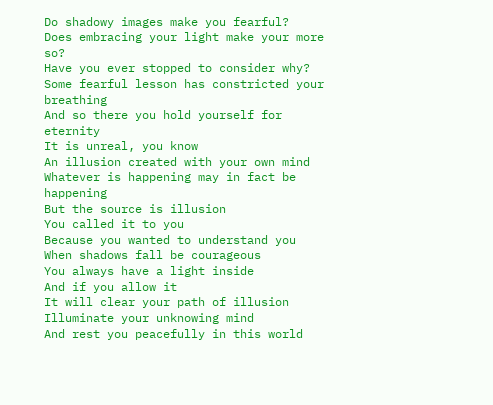Do shadowy images make you fearful?
Does embracing your light make your more so?
Have you ever stopped to consider why?
Some fearful lesson has constricted your breathing
And so there you hold yourself for eternity
It is unreal, you know
An illusion created with your own mind
Whatever is happening may in fact be happening
But the source is illusion
You called it to you
Because you wanted to understand you
When shadows fall be courageous
You always have a light inside
And if you allow it
It will clear your path of illusion
Illuminate your unknowing mind
And rest you peacefully in this world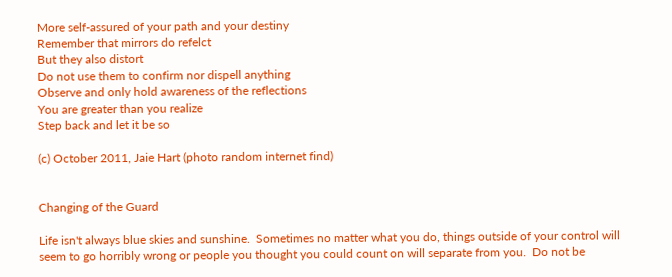More self-assured of your path and your destiny
Remember that mirrors do refelct
But they also distort
Do not use them to confirm nor dispell anything
Observe and only hold awareness of the reflections
You are greater than you realize
Step back and let it be so

(c) October 2011, Jaie Hart (photo random internet find)


Changing of the Guard

Life isn't always blue skies and sunshine.  Sometimes no matter what you do, things outside of your control will seem to go horribly wrong or people you thought you could count on will separate from you.  Do not be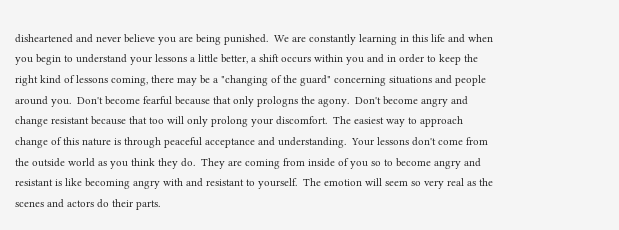disheartened and never believe you are being punished.  We are constantly learning in this life and when you begin to understand your lessons a little better, a shift occurs within you and in order to keep the right kind of lessons coming, there may be a "changing of the guard" concerning situations and people around you.  Don't become fearful because that only prologns the agony.  Don't become angry and change resistant because that too will only prolong your discomfort.  The easiest way to approach change of this nature is through peaceful acceptance and understanding.  Your lessons don't come from the outside world as you think they do.  They are coming from inside of you so to become angry and resistant is like becoming angry with and resistant to yourself.  The emotion will seem so very real as the scenes and actors do their parts.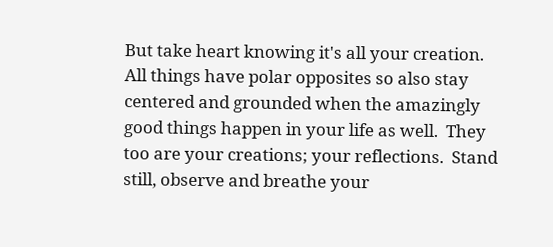But take heart knowing it's all your creation.  All things have polar opposites so also stay centered and grounded when the amazingly good things happen in your life as well.  They too are your creations; your reflections.  Stand still, observe and breathe your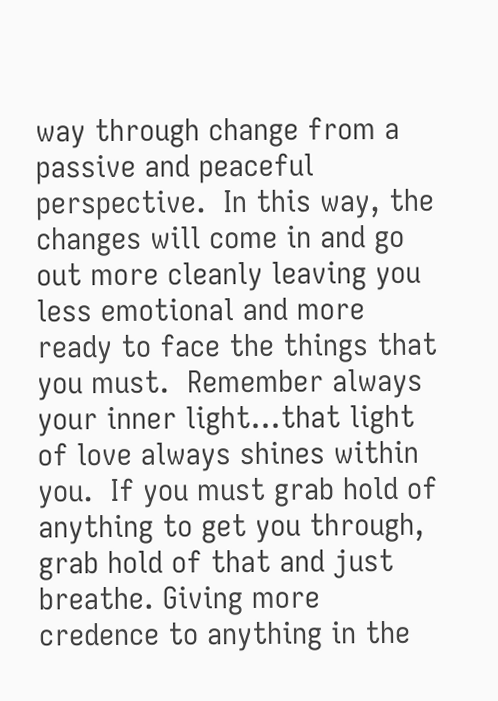way through change from a passive and peaceful perspective.  In this way, the changes will come in and go out more cleanly leaving you less emotional and more ready to face the things that you must.  Remember always your inner light...that light of love always shines within you.  If you must grab hold of anything to get you through, grab hold of that and just breathe. Giving more credence to anything in the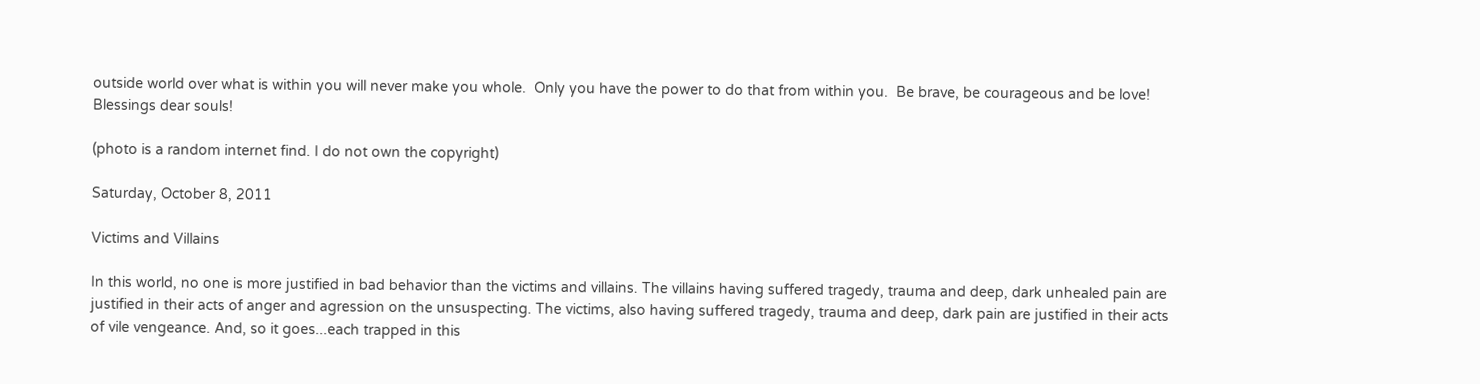outside world over what is within you will never make you whole.  Only you have the power to do that from within you.  Be brave, be courageous and be love!  Blessings dear souls!

(photo is a random internet find. I do not own the copyright)

Saturday, October 8, 2011

Victims and Villains

In this world, no one is more justified in bad behavior than the victims and villains. The villains having suffered tragedy, trauma and deep, dark unhealed pain are justified in their acts of anger and agression on the unsuspecting. The victims, also having suffered tragedy, trauma and deep, dark pain are justified in their acts of vile vengeance. And, so it goes...each trapped in this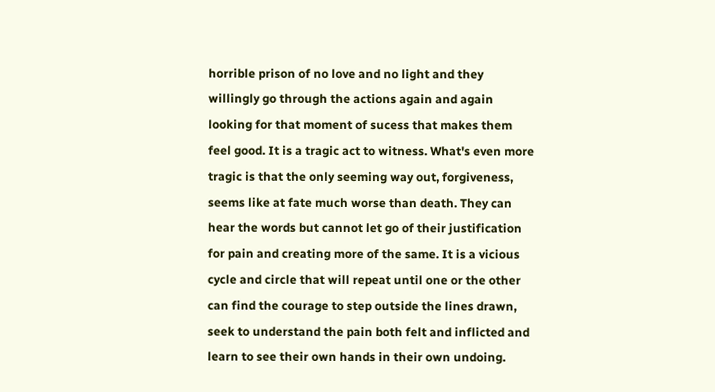horrible prison of no love and no light and they willingly go through the actions again and again looking for that moment of sucess that makes them feel good. It is a tragic act to witness. What's even more tragic is that the only seeming way out, forgiveness, seems like at fate much worse than death. They can hear the words but cannot let go of their justification for pain and creating more of the same. It is a vicious cycle and circle that will repeat until one or the other can find the courage to step outside the lines drawn, seek to understand the pain both felt and inflicted and learn to see their own hands in their own undoing.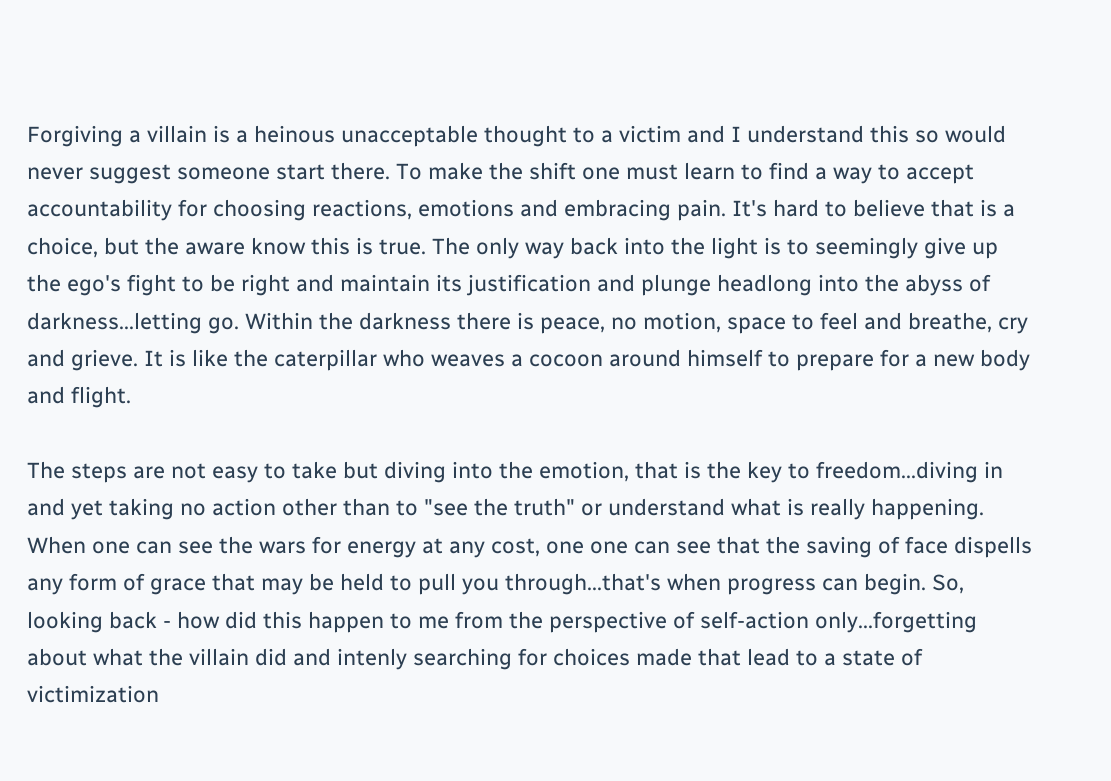Forgiving a villain is a heinous unacceptable thought to a victim and I understand this so would never suggest someone start there. To make the shift one must learn to find a way to accept accountability for choosing reactions, emotions and embracing pain. It's hard to believe that is a choice, but the aware know this is true. The only way back into the light is to seemingly give up the ego's fight to be right and maintain its justification and plunge headlong into the abyss of darkness...letting go. Within the darkness there is peace, no motion, space to feel and breathe, cry and grieve. It is like the caterpillar who weaves a cocoon around himself to prepare for a new body and flight.

The steps are not easy to take but diving into the emotion, that is the key to freedom...diving in and yet taking no action other than to "see the truth" or understand what is really happening. When one can see the wars for energy at any cost, one one can see that the saving of face dispells any form of grace that may be held to pull you through...that's when progress can begin. So, looking back - how did this happen to me from the perspective of self-action only...forgetting about what the villain did and intenly searching for choices made that lead to a state of victimization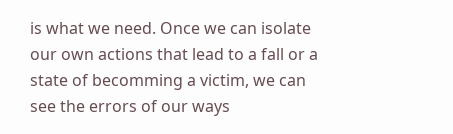is what we need. Once we can isolate our own actions that lead to a fall or a state of becomming a victim, we can see the errors of our ways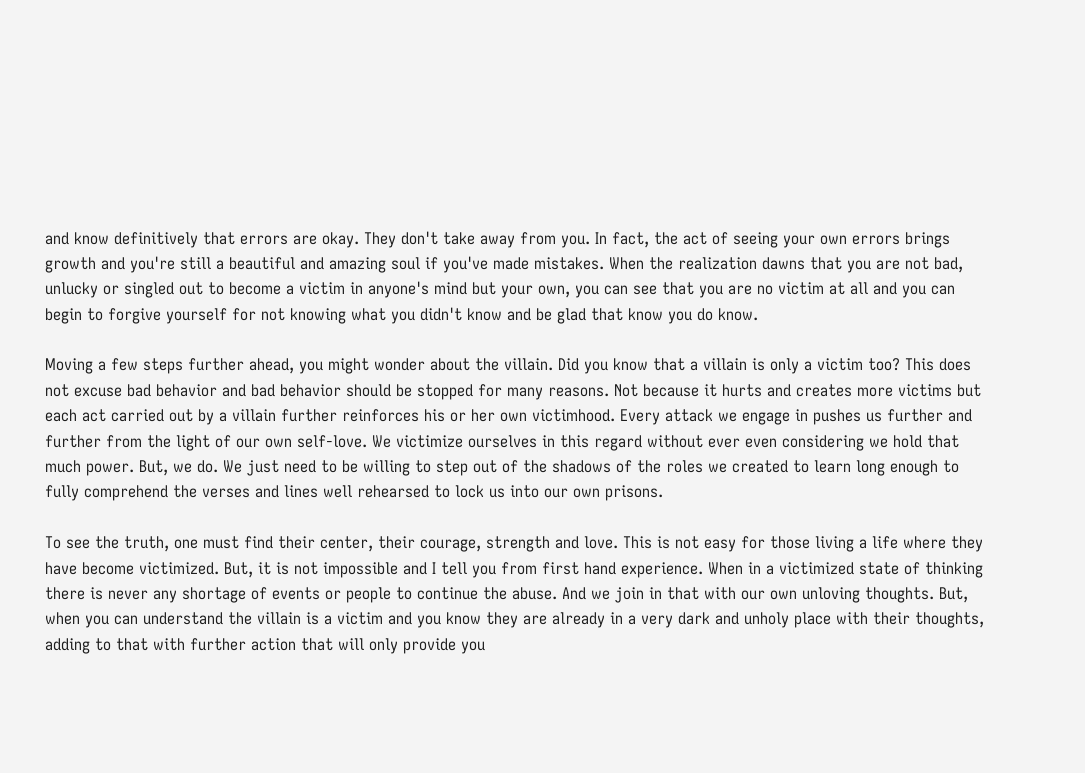and know definitively that errors are okay. They don't take away from you. In fact, the act of seeing your own errors brings growth and you're still a beautiful and amazing soul if you've made mistakes. When the realization dawns that you are not bad, unlucky or singled out to become a victim in anyone's mind but your own, you can see that you are no victim at all and you can begin to forgive yourself for not knowing what you didn't know and be glad that know you do know.

Moving a few steps further ahead, you might wonder about the villain. Did you know that a villain is only a victim too? This does not excuse bad behavior and bad behavior should be stopped for many reasons. Not because it hurts and creates more victims but each act carried out by a villain further reinforces his or her own victimhood. Every attack we engage in pushes us further and further from the light of our own self-love. We victimize ourselves in this regard without ever even considering we hold that much power. But, we do. We just need to be willing to step out of the shadows of the roles we created to learn long enough to fully comprehend the verses and lines well rehearsed to lock us into our own prisons.

To see the truth, one must find their center, their courage, strength and love. This is not easy for those living a life where they have become victimized. But, it is not impossible and I tell you from first hand experience. When in a victimized state of thinking there is never any shortage of events or people to continue the abuse. And we join in that with our own unloving thoughts. But, when you can understand the villain is a victim and you know they are already in a very dark and unholy place with their thoughts, adding to that with further action that will only provide you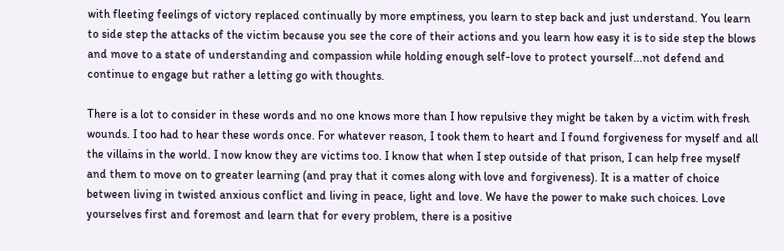with fleeting feelings of victory replaced continually by more emptiness, you learn to step back and just understand. You learn to side step the attacks of the victim because you see the core of their actions and you learn how easy it is to side step the blows and move to a state of understanding and compassion while holding enough self-love to protect yourself...not defend and continue to engage but rather a letting go with thoughts.

There is a lot to consider in these words and no one knows more than I how repulsive they might be taken by a victim with fresh wounds. I too had to hear these words once. For whatever reason, I took them to heart and I found forgiveness for myself and all the villains in the world. I now know they are victims too. I know that when I step outside of that prison, I can help free myself and them to move on to greater learning (and pray that it comes along with love and forgiveness). It is a matter of choice between living in twisted anxious conflict and living in peace, light and love. We have the power to make such choices. Love yourselves first and foremost and learn that for every problem, there is a positive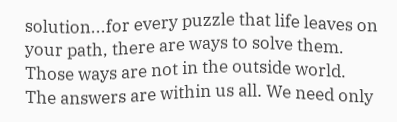solution...for every puzzle that life leaves on your path, there are ways to solve them. Those ways are not in the outside world. The answers are within us all. We need only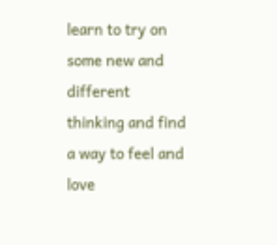learn to try on some new and different thinking and find a way to feel and love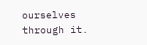ourselves through it.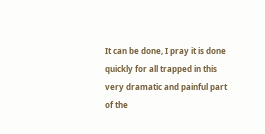It can be done, I pray it is done quickly for all trapped in this very dramatic and painful part of the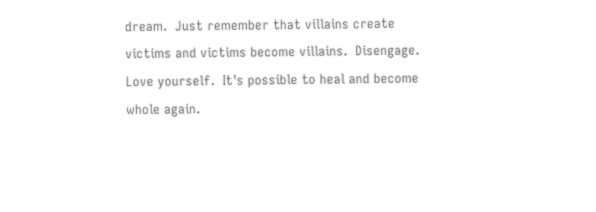dream.  Just remember that villains create victims and victims become villains.  Disengage.  Love yourself.  It's possible to heal and become whole again.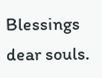Blessings dear souls.